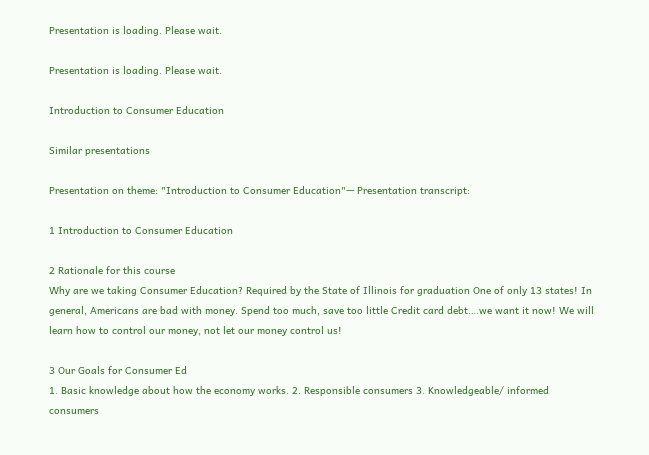Presentation is loading. Please wait.

Presentation is loading. Please wait.

Introduction to Consumer Education

Similar presentations

Presentation on theme: "Introduction to Consumer Education"— Presentation transcript:

1 Introduction to Consumer Education

2 Rationale for this course
Why are we taking Consumer Education? Required by the State of Illinois for graduation One of only 13 states! In general, Americans are bad with money. Spend too much, save too little Credit card debt….we want it now! We will learn how to control our money, not let our money control us!

3 Our Goals for Consumer Ed
1. Basic knowledge about how the economy works. 2. Responsible consumers 3. Knowledgeable/ informed consumers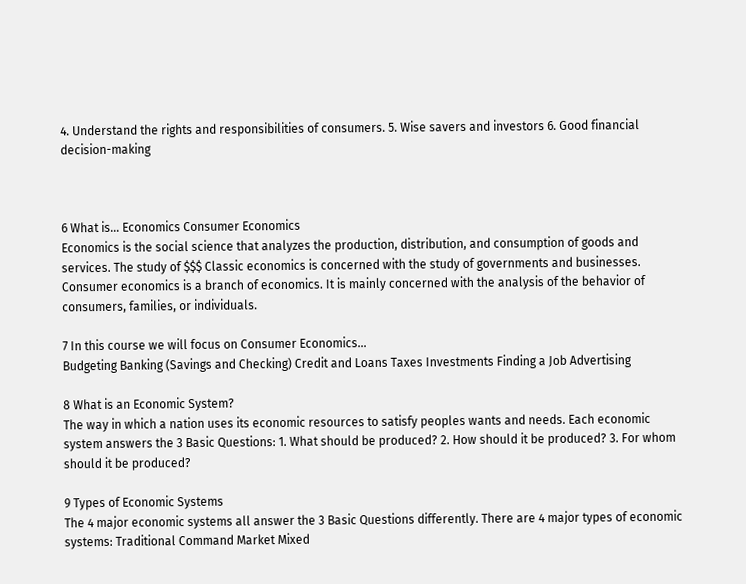4. Understand the rights and responsibilities of consumers. 5. Wise savers and investors 6. Good financial decision-making



6 What is… Economics Consumer Economics
Economics is the social science that analyzes the production, distribution, and consumption of goods and services. The study of $$$ Classic economics is concerned with the study of governments and businesses. Consumer economics is a branch of economics. It is mainly concerned with the analysis of the behavior of consumers, families, or individuals.

7 In this course we will focus on Consumer Economics…
Budgeting Banking (Savings and Checking) Credit and Loans Taxes Investments Finding a Job Advertising

8 What is an Economic System?
The way in which a nation uses its economic resources to satisfy peoples wants and needs. Each economic system answers the 3 Basic Questions: 1. What should be produced? 2. How should it be produced? 3. For whom should it be produced?

9 Types of Economic Systems
The 4 major economic systems all answer the 3 Basic Questions differently. There are 4 major types of economic systems: Traditional Command Market Mixed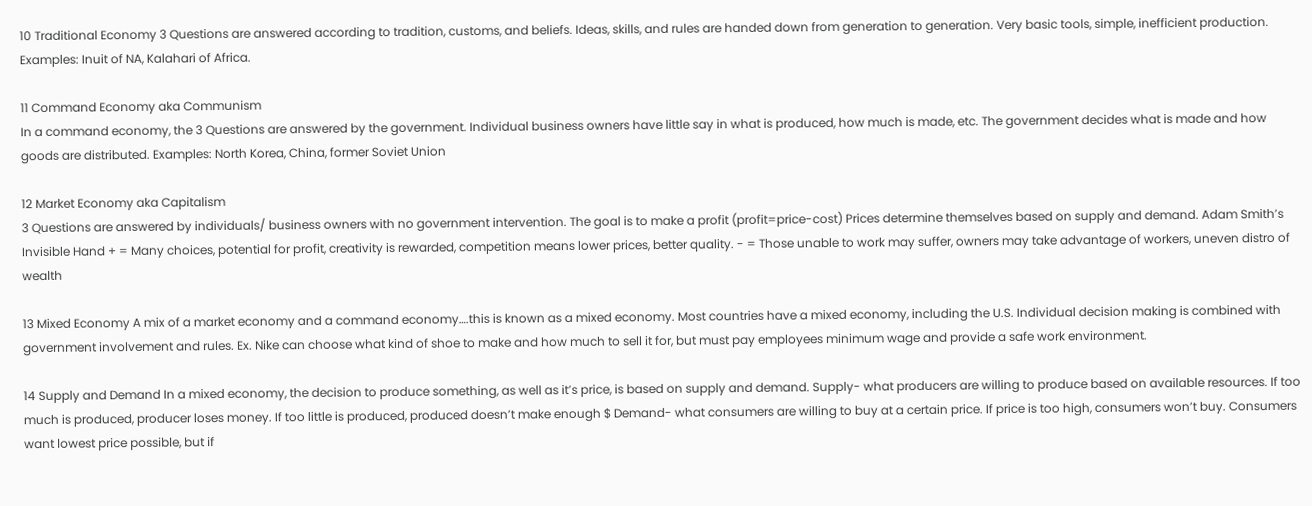10 Traditional Economy 3 Questions are answered according to tradition, customs, and beliefs. Ideas, skills, and rules are handed down from generation to generation. Very basic tools, simple, inefficient production. Examples: Inuit of NA, Kalahari of Africa.

11 Command Economy aka Communism
In a command economy, the 3 Questions are answered by the government. Individual business owners have little say in what is produced, how much is made, etc. The government decides what is made and how goods are distributed. Examples: North Korea, China, former Soviet Union

12 Market Economy aka Capitalism
3 Questions are answered by individuals/ business owners with no government intervention. The goal is to make a profit (profit=price-cost) Prices determine themselves based on supply and demand. Adam Smith’s Invisible Hand + = Many choices, potential for profit, creativity is rewarded, competition means lower prices, better quality. - = Those unable to work may suffer, owners may take advantage of workers, uneven distro of wealth

13 Mixed Economy A mix of a market economy and a command economy….this is known as a mixed economy. Most countries have a mixed economy, including the U.S. Individual decision making is combined with government involvement and rules. Ex. Nike can choose what kind of shoe to make and how much to sell it for, but must pay employees minimum wage and provide a safe work environment.

14 Supply and Demand In a mixed economy, the decision to produce something, as well as it’s price, is based on supply and demand. Supply- what producers are willing to produce based on available resources. If too much is produced, producer loses money. If too little is produced, produced doesn’t make enough $ Demand- what consumers are willing to buy at a certain price. If price is too high, consumers won’t buy. Consumers want lowest price possible, but if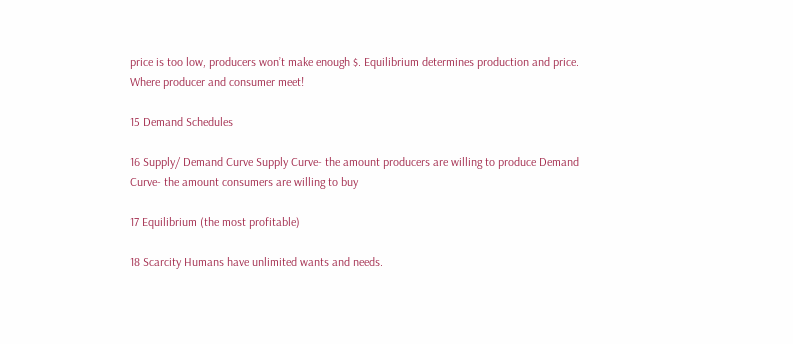price is too low, producers won’t make enough $. Equilibrium determines production and price. Where producer and consumer meet!

15 Demand Schedules

16 Supply/ Demand Curve Supply Curve- the amount producers are willing to produce Demand Curve- the amount consumers are willing to buy

17 Equilibrium (the most profitable)

18 Scarcity Humans have unlimited wants and needs.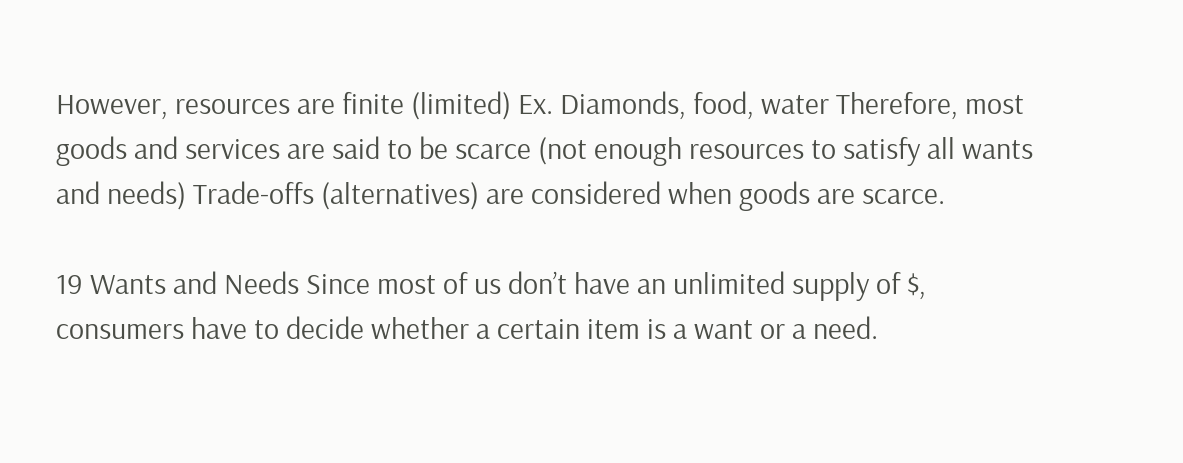However, resources are finite (limited) Ex. Diamonds, food, water Therefore, most goods and services are said to be scarce (not enough resources to satisfy all wants and needs) Trade-offs (alternatives) are considered when goods are scarce.

19 Wants and Needs Since most of us don’t have an unlimited supply of $, consumers have to decide whether a certain item is a want or a need.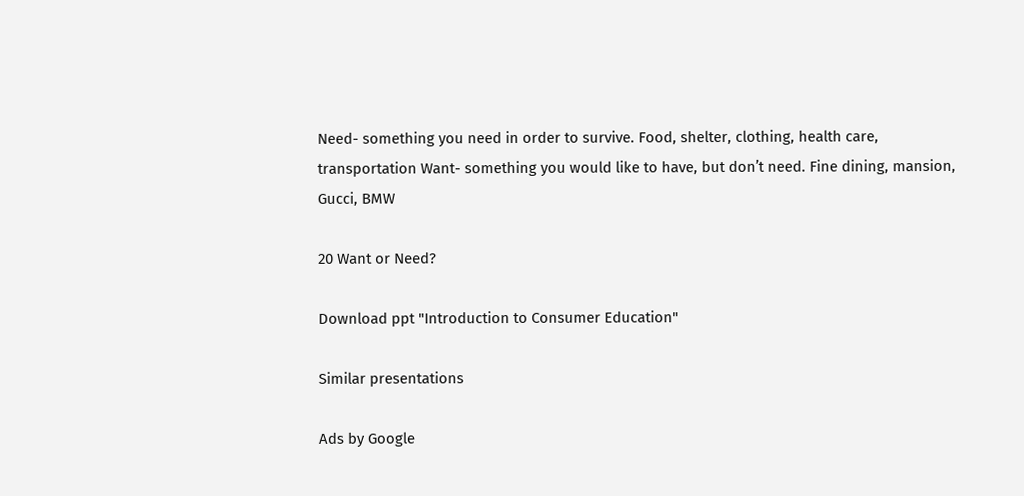Need- something you need in order to survive. Food, shelter, clothing, health care, transportation Want- something you would like to have, but don’t need. Fine dining, mansion, Gucci, BMW

20 Want or Need?

Download ppt "Introduction to Consumer Education"

Similar presentations

Ads by Google